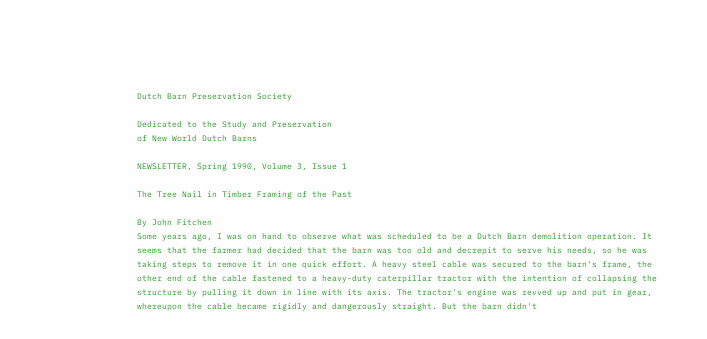Dutch Barn Preservation Society

Dedicated to the Study and Preservation
of New World Dutch Barns

NEWSLETTER, Spring 1990, Volume 3, Issue 1

The Tree Nail in Timber Framing of the Past

By John Fitchen
Some years ago, I was on hand to observe what was scheduled to be a Dutch Barn demolition operation. It seems that the farmer had decided that the barn was too old and decrepit to serve his needs, so he was taking steps to remove it in one quick effort. A heavy steel cable was secured to the barn's frame, the other end of the cable fastened to a heavy-duty caterpillar tractor with the intention of collapsing the structure by pulling it down in line with its axis. The tractor's engine was revved up and put in gear, whereupon the cable became rigidly and dangerously straight. But the barn didn't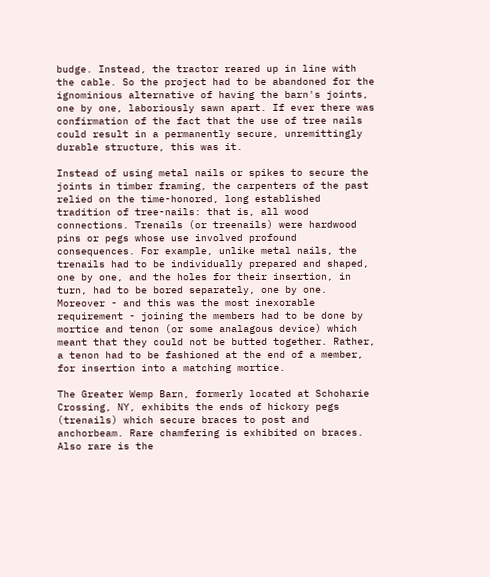budge. Instead, the tractor reared up in line with the cable. So the project had to be abandoned for the ignominious alternative of having the barn's joints, one by one, laboriously sawn apart. If ever there was confirmation of the fact that the use of tree nails could result in a permanently secure, unremittingly durable structure, this was it.

Instead of using metal nails or spikes to secure the joints in timber framing, the carpenters of the past relied on the time-honored, long established tradition of tree-nails: that is, all wood connections. Trenails (or treenails) were hardwood pins or pegs whose use involved profound consequences. For example, unlike metal nails, the trenails had to be individually prepared and shaped, one by one, and the holes for their insertion, in turn, had to be bored separately, one by one. Moreover - and this was the most inexorable requirement - joining the members had to be done by mortice and tenon (or some analagous device) which meant that they could not be butted together. Rather, a tenon had to be fashioned at the end of a member, for insertion into a matching mortice.

The Greater Wemp Barn, formerly located at Schoharie Crossing, NY, exhibits the ends of hickory pegs (trenails) which secure braces to post and anchorbeam. Rare chamfering is exhibited on braces. Also rare is the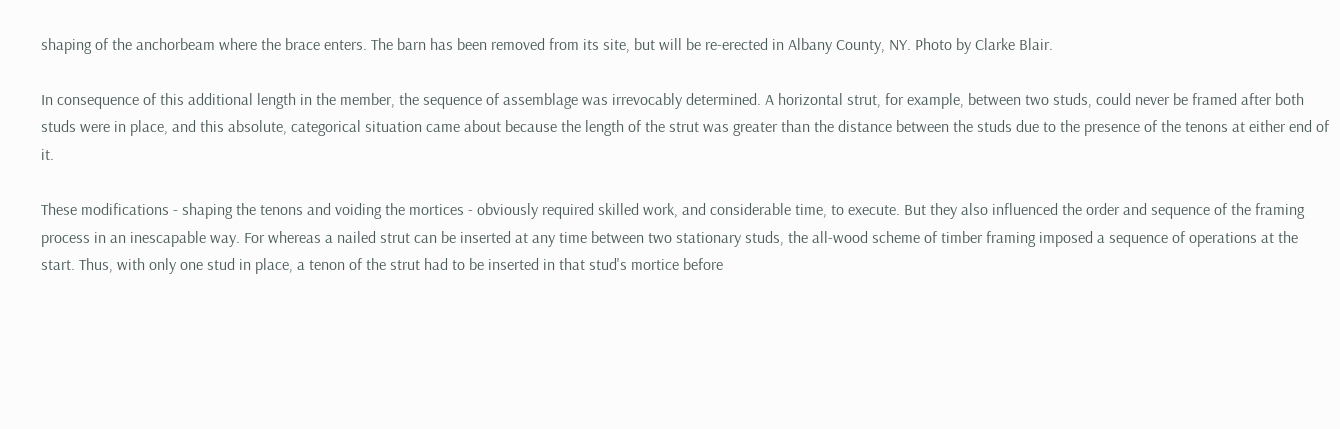shaping of the anchorbeam where the brace enters. The barn has been removed from its site, but will be re-erected in Albany County, NY. Photo by Clarke Blair.

In consequence of this additional length in the member, the sequence of assemblage was irrevocably determined. A horizontal strut, for example, between two studs, could never be framed after both studs were in place, and this absolute, categorical situation came about because the length of the strut was greater than the distance between the studs due to the presence of the tenons at either end of it.

These modifications - shaping the tenons and voiding the mortices - obviously required skilled work, and considerable time, to execute. But they also influenced the order and sequence of the framing process in an inescapable way. For whereas a nailed strut can be inserted at any time between two stationary studs, the all-wood scheme of timber framing imposed a sequence of operations at the start. Thus, with only one stud in place, a tenon of the strut had to be inserted in that stud's mortice before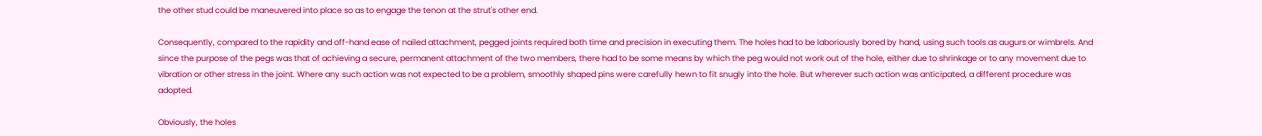the other stud could be maneuvered into place so as to engage the tenon at the strut's other end.

Consequently, compared to the rapidity and off-hand ease of nailed attachment, pegged joints required both time and precision in executing them. The holes had to be laboriously bored by hand, using such tools as augurs or wimbrels. And since the purpose of the pegs was that of achieving a secure, permanent attachment of the two members, there had to be some means by which the peg would not work out of the hole, either due to shrinkage or to any movement due to vibration or other stress in the joint. Where any such action was not expected to be a problem, smoothly shaped pins were carefully hewn to fit snugly into the hole. But wherever such action was anticipated, a different procedure was adopted.

Obviously, the holes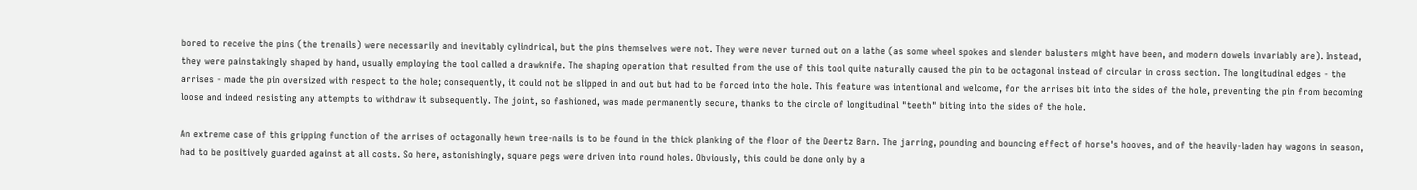bored to receive the pins (the trenails) were necessarily and inevitably cylindrical, but the pins themselves were not. They were never turned out on a lathe (as some wheel spokes and slender balusters might have been, and modern dowels invariably are). Instead, they were painstakingly shaped by hand, usually employing the tool called a drawknife. The shaping operation that resulted from the use of this tool quite naturally caused the pin to be octagonal instead of circular in cross section. The longitudinal edges - the arrises - made the pin oversized with respect to the hole; consequently, it could not be slipped in and out but had to be forced into the hole. This feature was intentional and welcome, for the arrises bit into the sides of the hole, preventing the pin from becoming loose and indeed resisting any attempts to withdraw it subsequently. The joint, so fashioned, was made permanently secure, thanks to the circle of longitudinal "teeth" biting into the sides of the hole.

An extreme case of this gripping function of the arrises of octagonally hewn tree-nails is to be found in the thick planking of the floor of the Deertz Barn. The jarring, pounding and bouncing effect of horse's hooves, and of the heavily-laden hay wagons in season, had to be positively guarded against at all costs. So here, astonishingly, square pegs were driven into round holes. Obviously, this could be done only by a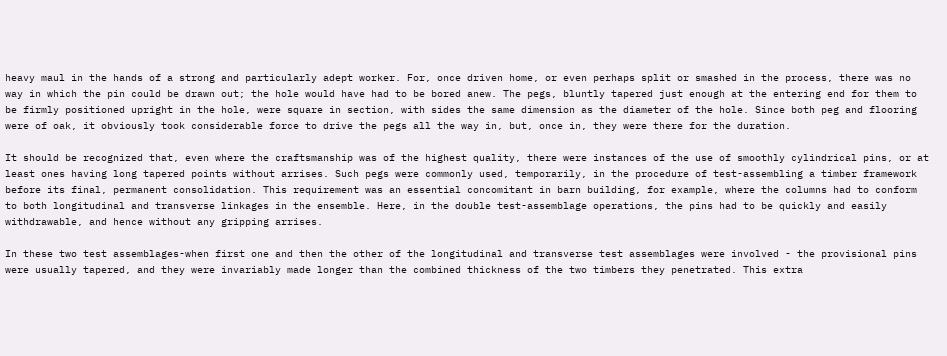heavy maul in the hands of a strong and particularly adept worker. For, once driven home, or even perhaps split or smashed in the process, there was no way in which the pin could be drawn out; the hole would have had to be bored anew. The pegs, bluntly tapered just enough at the entering end for them to be firmly positioned upright in the hole, were square in section, with sides the same dimension as the diameter of the hole. Since both peg and flooring were of oak, it obviously took considerable force to drive the pegs all the way in, but, once in, they were there for the duration.

It should be recognized that, even where the craftsmanship was of the highest quality, there were instances of the use of smoothly cylindrical pins, or at least ones having long tapered points without arrises. Such pegs were commonly used, temporarily, in the procedure of test-assembling a timber framework before its final, permanent consolidation. This requirement was an essential concomitant in barn building, for example, where the columns had to conform to both longitudinal and transverse linkages in the ensemble. Here, in the double test-assemblage operations, the pins had to be quickly and easily withdrawable, and hence without any gripping arrises.

In these two test assemblages-when first one and then the other of the longitudinal and transverse test assemblages were involved - the provisional pins were usually tapered, and they were invariably made longer than the combined thickness of the two timbers they penetrated. This extra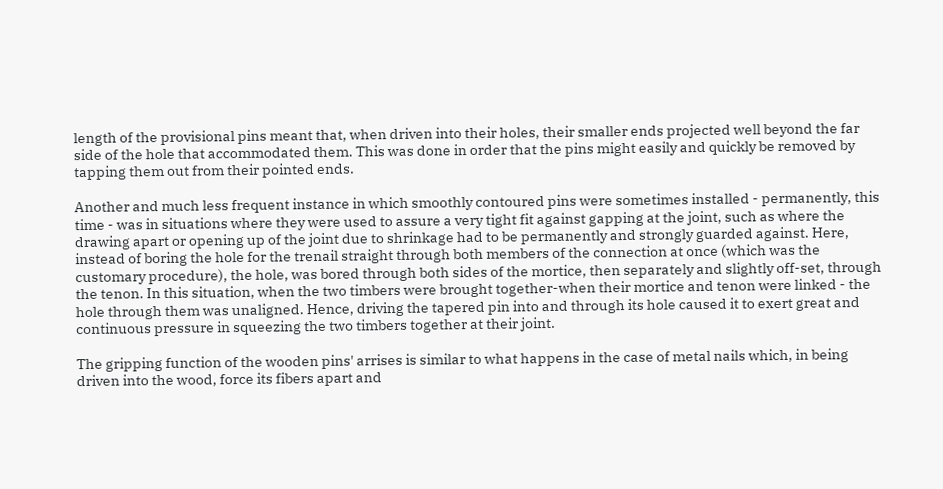length of the provisional pins meant that, when driven into their holes, their smaller ends projected well beyond the far side of the hole that accommodated them. This was done in order that the pins might easily and quickly be removed by tapping them out from their pointed ends.

Another and much less frequent instance in which smoothly contoured pins were sometimes installed - permanently, this time - was in situations where they were used to assure a very tight fit against gapping at the joint, such as where the drawing apart or opening up of the joint due to shrinkage had to be permanently and strongly guarded against. Here, instead of boring the hole for the trenail straight through both members of the connection at once (which was the customary procedure), the hole, was bored through both sides of the mortice, then separately and slightly off-set, through the tenon. In this situation, when the two timbers were brought together-when their mortice and tenon were linked - the hole through them was unaligned. Hence, driving the tapered pin into and through its hole caused it to exert great and continuous pressure in squeezing the two timbers together at their joint.

The gripping function of the wooden pins' arrises is similar to what happens in the case of metal nails which, in being driven into the wood, force its fibers apart and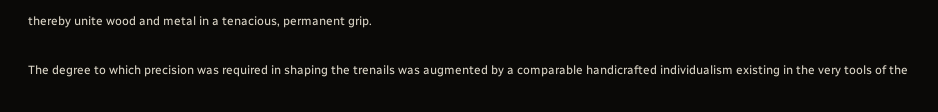thereby unite wood and metal in a tenacious, permanent grip.

The degree to which precision was required in shaping the trenails was augmented by a comparable handicrafted individualism existing in the very tools of the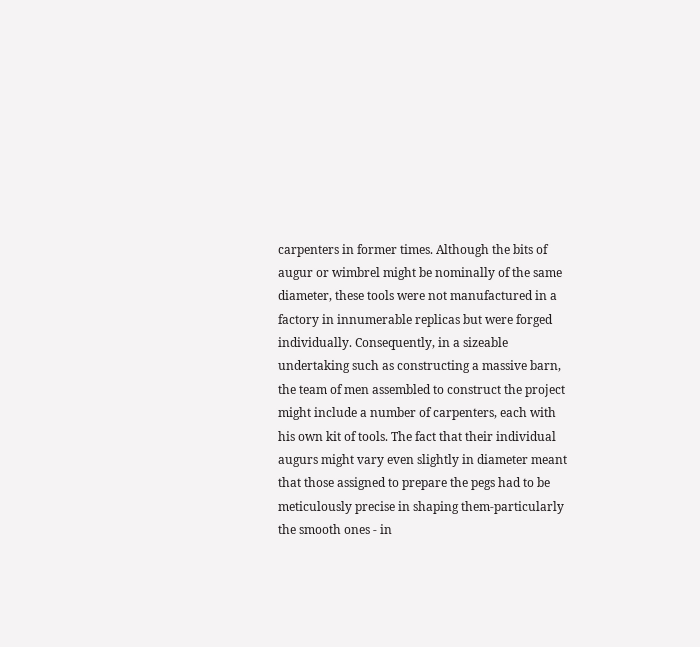carpenters in former times. Although the bits of augur or wimbrel might be nominally of the same diameter, these tools were not manufactured in a factory in innumerable replicas but were forged individually. Consequently, in a sizeable undertaking such as constructing a massive barn, the team of men assembled to construct the project might include a number of carpenters, each with his own kit of tools. The fact that their individual augurs might vary even slightly in diameter meant that those assigned to prepare the pegs had to be meticulously precise in shaping them-particularly the smooth ones - in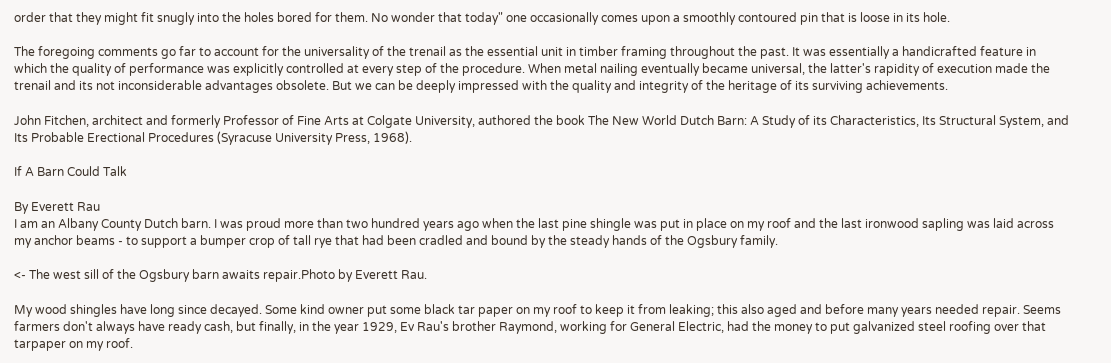order that they might fit snugly into the holes bored for them. No wonder that today" one occasionally comes upon a smoothly contoured pin that is loose in its hole.

The foregoing comments go far to account for the universality of the trenail as the essential unit in timber framing throughout the past. It was essentially a handicrafted feature in which the quality of performance was explicitly controlled at every step of the procedure. When metal nailing eventually became universal, the latter's rapidity of execution made the trenail and its not inconsiderable advantages obsolete. But we can be deeply impressed with the quality and integrity of the heritage of its surviving achievements.

John Fitchen, architect and formerly Professor of Fine Arts at Colgate University, authored the book The New World Dutch Barn: A Study of its Characteristics, Its Structural System, and Its Probable Erectional Procedures (Syracuse University Press, 1968).

If A Barn Could Talk

By Everett Rau
I am an Albany County Dutch barn. I was proud more than two hundred years ago when the last pine shingle was put in place on my roof and the last ironwood sapling was laid across my anchor beams - to support a bumper crop of tall rye that had been cradled and bound by the steady hands of the Ogsbury family.

<- The west sill of the Ogsbury barn awaits repair.Photo by Everett Rau.

My wood shingles have long since decayed. Some kind owner put some black tar paper on my roof to keep it from leaking; this also aged and before many years needed repair. Seems farmers don't always have ready cash, but finally, in the year 1929, Ev Rau's brother Raymond, working for General Electric, had the money to put galvanized steel roofing over that tarpaper on my roof.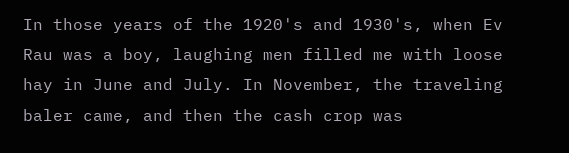In those years of the 1920's and 1930's, when Ev Rau was a boy, laughing men filled me with loose hay in June and July. In November, the traveling baler came, and then the cash crop was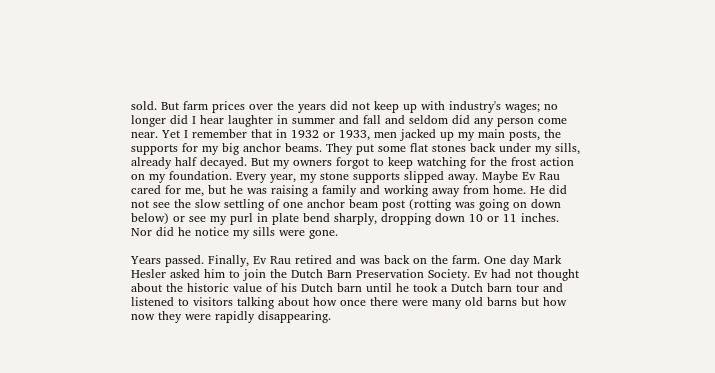sold. But farm prices over the years did not keep up with industry's wages; no longer did I hear laughter in summer and fall and seldom did any person come near. Yet I remember that in 1932 or 1933, men jacked up my main posts, the supports for my big anchor beams. They put some flat stones back under my sills, already half decayed. But my owners forgot to keep watching for the frost action on my foundation. Every year, my stone supports slipped away. Maybe Ev Rau cared for me, but he was raising a family and working away from home. He did not see the slow settling of one anchor beam post (rotting was going on down below) or see my purl in plate bend sharply, dropping down 10 or 11 inches. Nor did he notice my sills were gone.

Years passed. Finally, Ev Rau retired and was back on the farm. One day Mark Hesler asked him to join the Dutch Barn Preservation Society. Ev had not thought about the historic value of his Dutch barn until he took a Dutch barn tour and listened to visitors talking about how once there were many old barns but how now they were rapidly disappearing.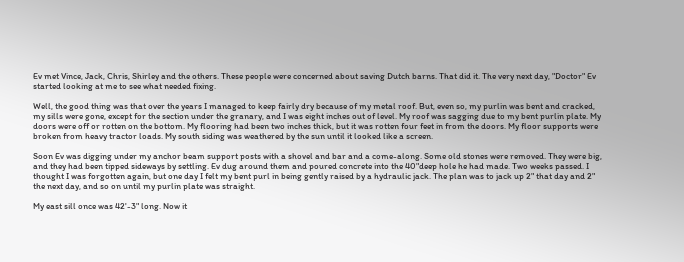Ev met Vince, Jack, Chris, Shirley and the others. These people were concerned about saving Dutch barns. That did it. The very next day, "Doctor" Ev started looking at me to see what needed fixing.

Well, the good thing was that over the years I managed to keep fairly dry because of my metal roof. But, even so, my purlin was bent and cracked, my sills were gone, except for the section under the granary, and I was eight inches out of level. My roof was sagging due to my bent purlin plate. My doors were off or rotten on the bottom. My flooring had been two inches thick, but it was rotten four feet in from the doors. My floor supports were broken from heavy tractor loads. My south siding was weathered by the sun until it looked like a screen.

Soon Ev was digging under my anchor beam support posts with a shovel and bar and a come-along. Some old stones were removed. They were big, and they had been tipped sideways by settling. Ev dug around them and poured concrete into the 40"deep hole he had made. Two weeks passed. I thought I was forgotten again, but one day I felt my bent purl in being gently raised by a hydraulic jack. The plan was to jack up 2" that day and 2" the next day, and so on until my purlin plate was straight.

My east sill once was 42'-3" long. Now it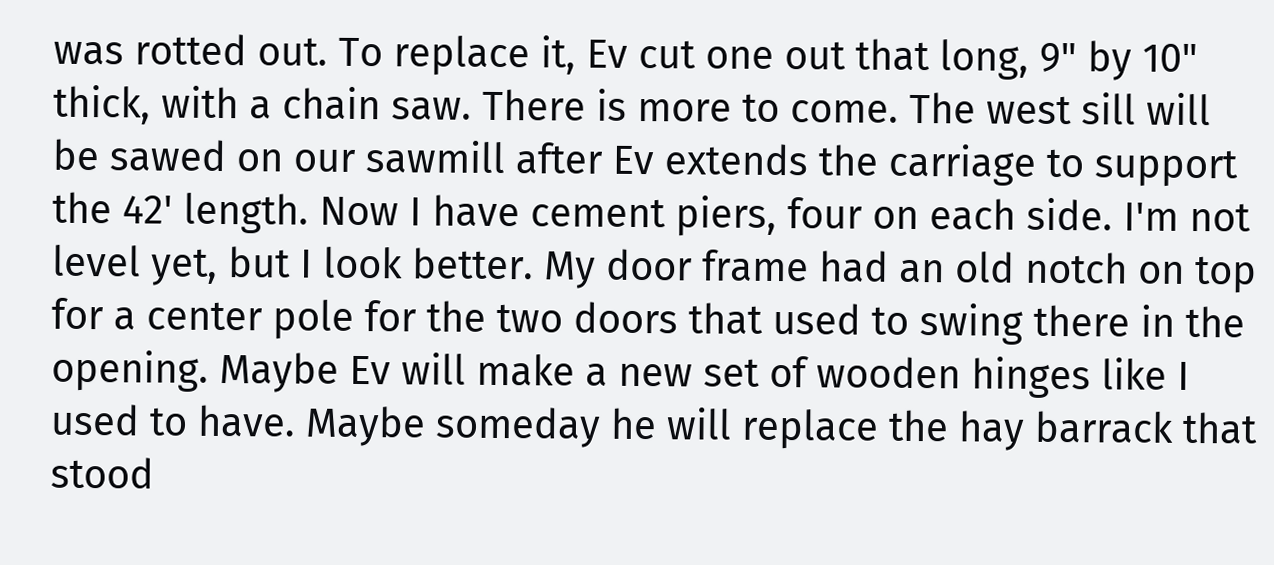was rotted out. To replace it, Ev cut one out that long, 9" by 10" thick, with a chain saw. There is more to come. The west sill will be sawed on our sawmill after Ev extends the carriage to support the 42' length. Now I have cement piers, four on each side. I'm not level yet, but I look better. My door frame had an old notch on top for a center pole for the two doors that used to swing there in the opening. Maybe Ev will make a new set of wooden hinges like I used to have. Maybe someday he will replace the hay barrack that stood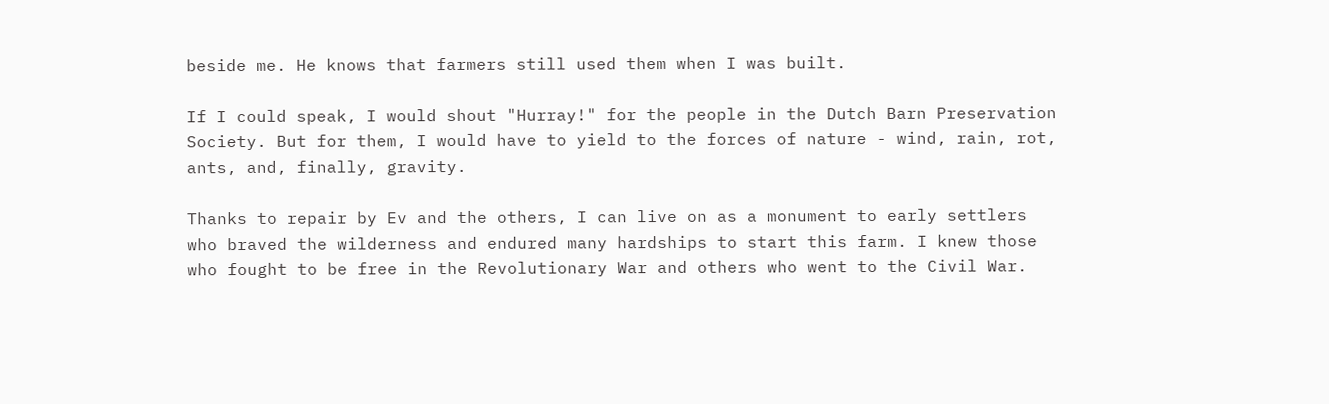beside me. He knows that farmers still used them when I was built.

If I could speak, I would shout "Hurray!" for the people in the Dutch Barn Preservation Society. But for them, I would have to yield to the forces of nature - wind, rain, rot, ants, and, finally, gravity.

Thanks to repair by Ev and the others, I can live on as a monument to early settlers who braved the wilderness and endured many hardships to start this farm. I knew those who fought to be free in the Revolutionary War and others who went to the Civil War.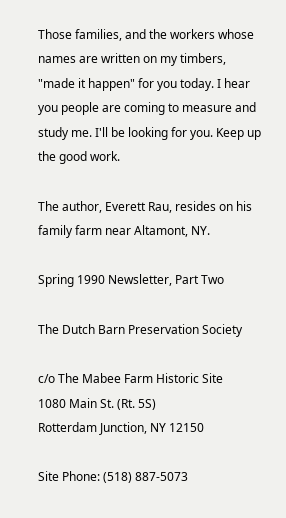Those families, and the workers whose names are written on my timbers, "made it happen" for you today. I hear you people are coming to measure and study me. I'll be looking for you. Keep up the good work.

The author, Everett Rau, resides on his family farm near Altamont, NY.

Spring 1990 Newsletter, Part Two

The Dutch Barn Preservation Society

c/o The Mabee Farm Historic Site
1080 Main St. (Rt. 5S)
Rotterdam Junction, NY 12150

Site Phone: (518) 887-5073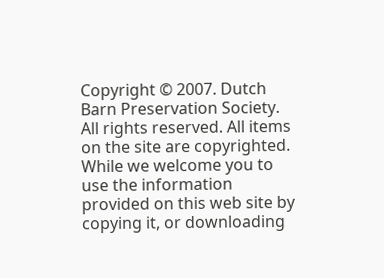Copyright © 2007. Dutch Barn Preservation Society. All rights reserved. All items on the site are copyrighted. While we welcome you to use the information provided on this web site by copying it, or downloading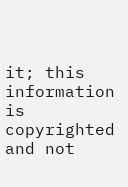it; this information is copyrighted and not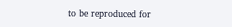to be reproduced for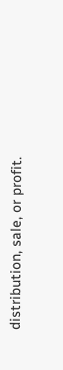distribution, sale, or profit.